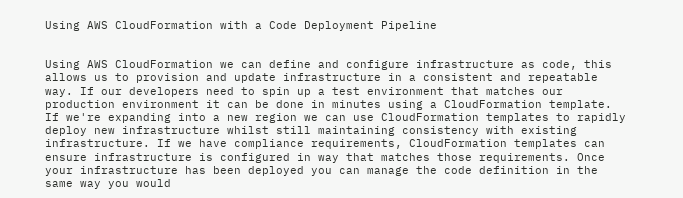Using AWS CloudFormation with a Code Deployment Pipeline


Using AWS CloudFormation we can define and configure infrastructure as code, this allows us to provision and update infrastructure in a consistent and repeatable way. If our developers need to spin up a test environment that matches our production environment it can be done in minutes using a CloudFormation template. If we're expanding into a new region we can use CloudFormation templates to rapidly deploy new infrastructure whilst still maintaining consistency with existing infrastructure. If we have compliance requirements, CloudFormation templates can ensure infrastructure is configured in way that matches those requirements. Once your infrastructure has been deployed you can manage the code definition in the same way you would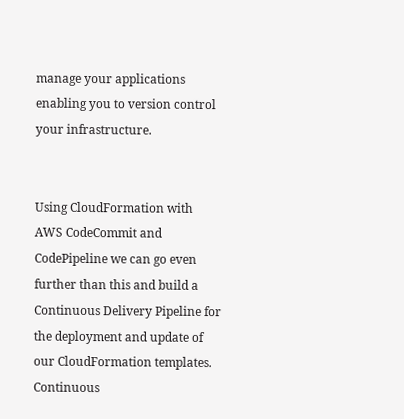manage your applications enabling you to version control your infrastructure.


Using CloudFormation with AWS CodeCommit and CodePipeline we can go even further than this and build a Continuous Delivery Pipeline for the deployment and update of our CloudFormation templates. Continuous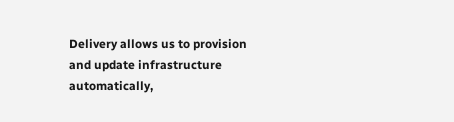Delivery allows us to provision and update infrastructure automatically,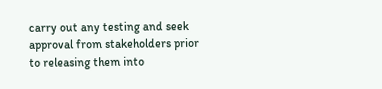carry out any testing and seek approval from stakeholders prior to releasing them into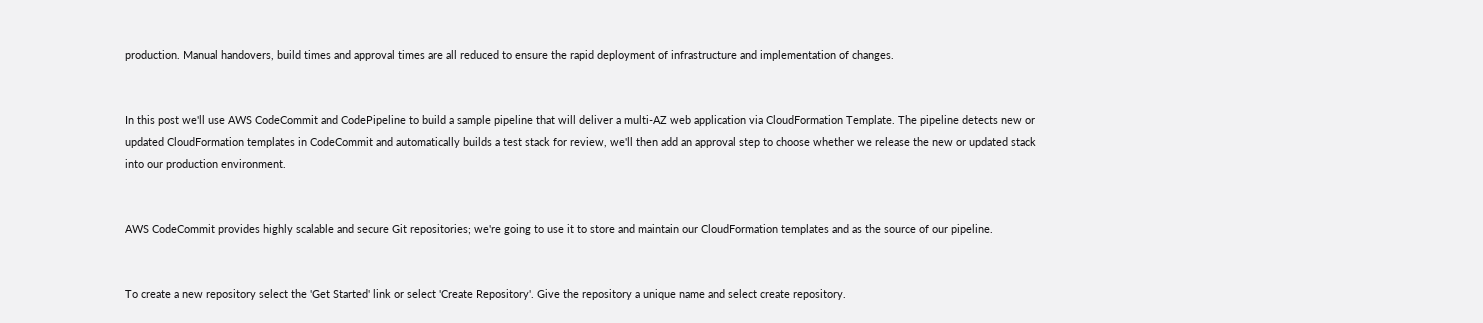production. Manual handovers, build times and approval times are all reduced to ensure the rapid deployment of infrastructure and implementation of changes.


In this post we'll use AWS CodeCommit and CodePipeline to build a sample pipeline that will deliver a multi-AZ web application via CloudFormation Template. The pipeline detects new or updated CloudFormation templates in CodeCommit and automatically builds a test stack for review, we'll then add an approval step to choose whether we release the new or updated stack into our production environment.


AWS CodeCommit provides highly scalable and secure Git repositories; we're going to use it to store and maintain our CloudFormation templates and as the source of our pipeline.


To create a new repository select the 'Get Started' link or select 'Create Repository'. Give the repository a unique name and select create repository.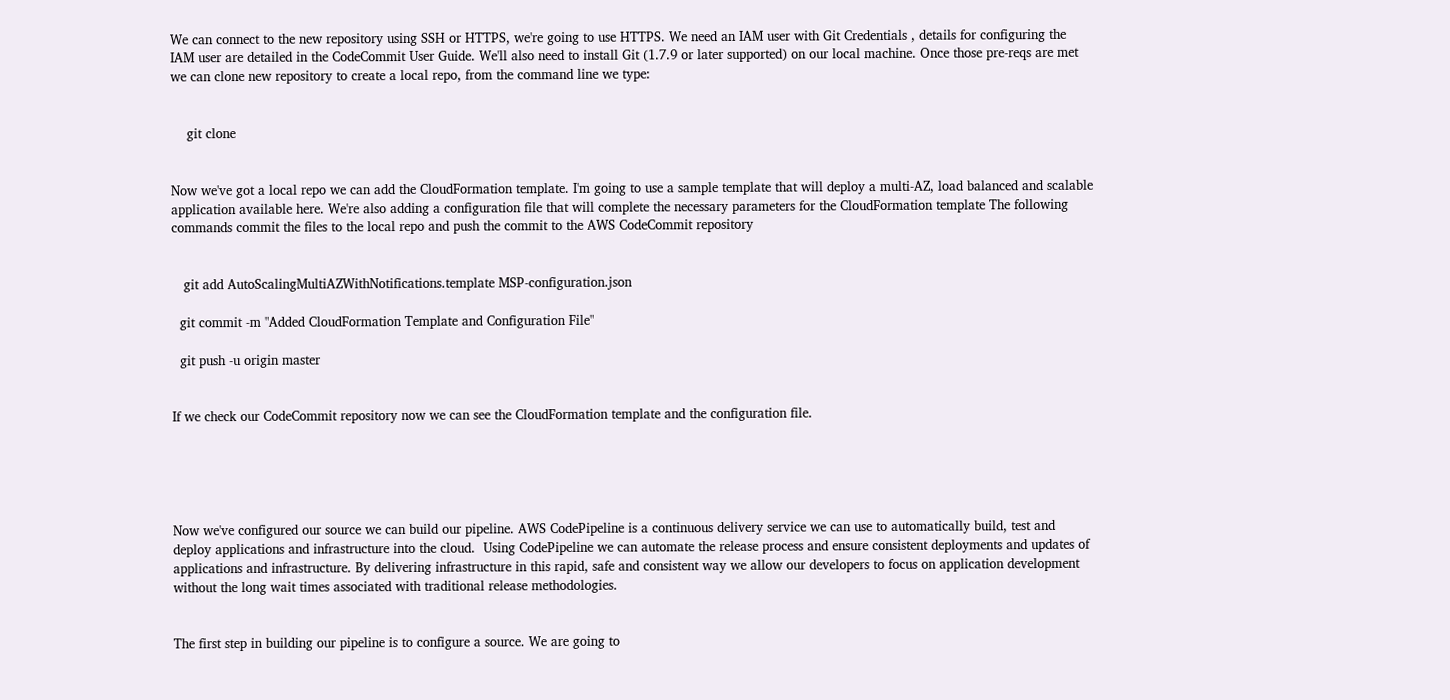We can connect to the new repository using SSH or HTTPS, we're going to use HTTPS. We need an IAM user with Git Credentials , details for configuring the IAM user are detailed in the CodeCommit User Guide. We'll also need to install Git (1.7.9 or later supported) on our local machine. Once those pre-reqs are met we can clone new repository to create a local repo, from the command line we type:


    git clone


Now we've got a local repo we can add the CloudFormation template. I'm going to use a sample template that will deploy a multi-AZ, load balanced and scalable application available here. We're also adding a configuration file that will complete the necessary parameters for the CloudFormation template The following commands commit the files to the local repo and push the commit to the AWS CodeCommit repository


   git add AutoScalingMultiAZWithNotifications.template MSP-configuration.json

  git commit -m "Added CloudFormation Template and Configuration File"

  git push -u origin master


If we check our CodeCommit repository now we can see the CloudFormation template and the configuration file.





Now we've configured our source we can build our pipeline. AWS CodePipeline is a continuous delivery service we can use to automatically build, test and deploy applications and infrastructure into the cloud.  Using CodePipeline we can automate the release process and ensure consistent deployments and updates of applications and infrastructure. By delivering infrastructure in this rapid, safe and consistent way we allow our developers to focus on application development without the long wait times associated with traditional release methodologies.


The first step in building our pipeline is to configure a source. We are going to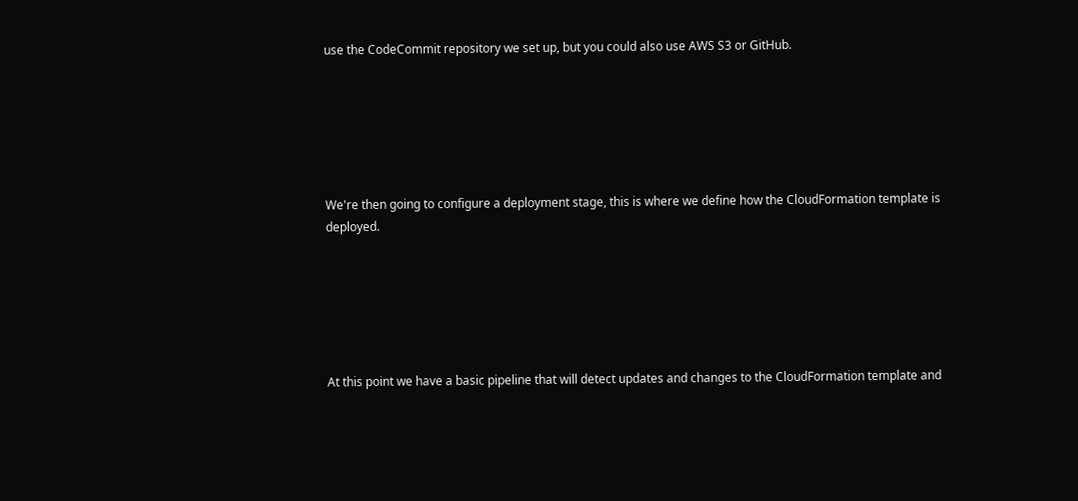use the CodeCommit repository we set up, but you could also use AWS S3 or GitHub.






We're then going to configure a deployment stage, this is where we define how the CloudFormation template is deployed.






At this point we have a basic pipeline that will detect updates and changes to the CloudFormation template and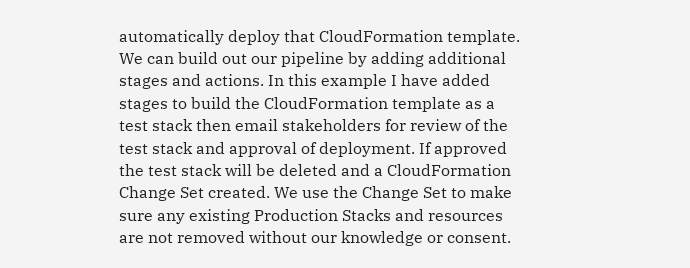automatically deploy that CloudFormation template. We can build out our pipeline by adding additional stages and actions. In this example I have added stages to build the CloudFormation template as a test stack then email stakeholders for review of the test stack and approval of deployment. If approved the test stack will be deleted and a CloudFormation Change Set created. We use the Change Set to make sure any existing Production Stacks and resources are not removed without our knowledge or consent.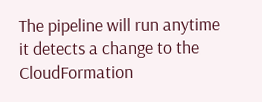The pipeline will run anytime it detects a change to the CloudFormation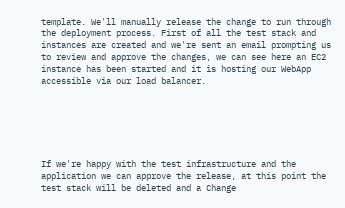template. We'll manually release the change to run through the deployment process. First of all the test stack and instances are created and we're sent an email prompting us to review and approve the changes, we can see here an EC2 instance has been started and it is hosting our WebApp accessible via our load balancer.






If we're happy with the test infrastructure and the application we can approve the release, at this point the test stack will be deleted and a Change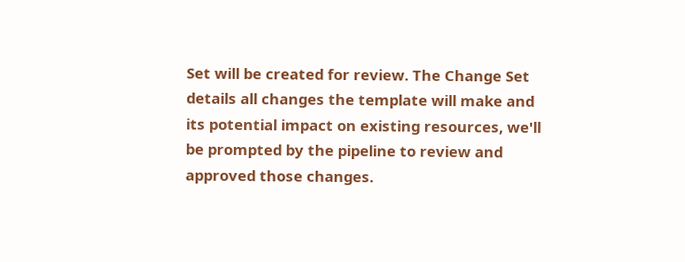Set will be created for review. The Change Set details all changes the template will make and its potential impact on existing resources, we'll be prompted by the pipeline to review and approved those changes.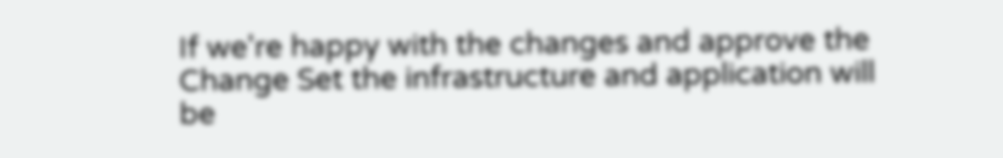If we're happy with the changes and approve the Change Set the infrastructure and application will be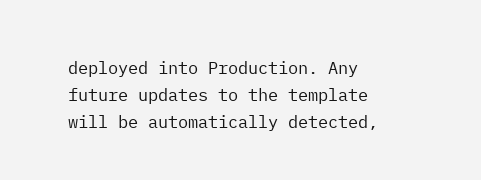deployed into Production. Any future updates to the template will be automatically detected,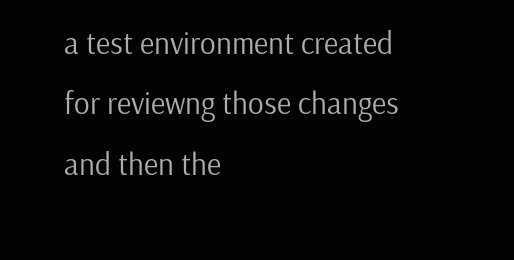a test environment created for reviewng those changes and then the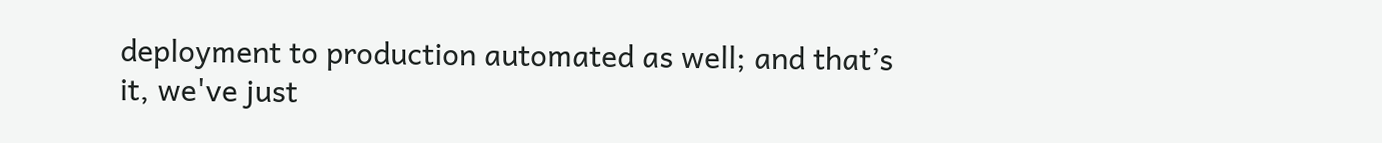deployment to production automated as well; and that’s it, we've just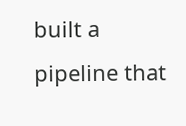built a pipeline that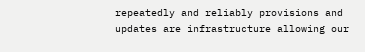repeatedly and reliably provisions and updates are infrastructure allowing our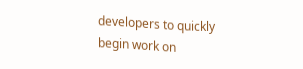developers to quickly begin work on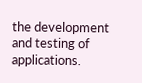the development and testing of applications.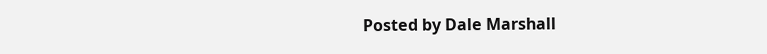Posted by Dale Marshall